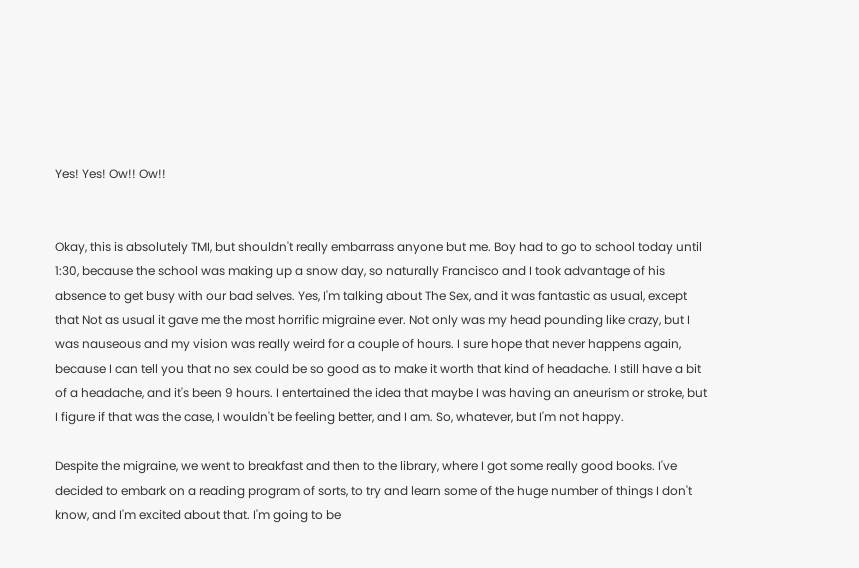Yes! Yes! Ow!! Ow!!


Okay, this is absolutely TMI, but shouldn't really embarrass anyone but me. Boy had to go to school today until 1:30, because the school was making up a snow day, so naturally Francisco and I took advantage of his absence to get busy with our bad selves. Yes, I'm talking about The Sex, and it was fantastic as usual, except that Not as usual it gave me the most horrific migraine ever. Not only was my head pounding like crazy, but I was nauseous and my vision was really weird for a couple of hours. I sure hope that never happens again, because I can tell you that no sex could be so good as to make it worth that kind of headache. I still have a bit of a headache, and it's been 9 hours. I entertained the idea that maybe I was having an aneurism or stroke, but I figure if that was the case, I wouldn't be feeling better, and I am. So, whatever, but I'm not happy.

Despite the migraine, we went to breakfast and then to the library, where I got some really good books. I've decided to embark on a reading program of sorts, to try and learn some of the huge number of things I don't know, and I'm excited about that. I'm going to be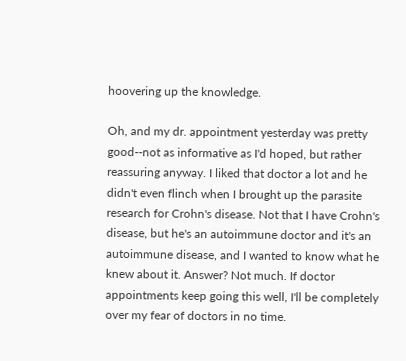hoovering up the knowledge.

Oh, and my dr. appointment yesterday was pretty good--not as informative as I'd hoped, but rather reassuring anyway. I liked that doctor a lot and he didn't even flinch when I brought up the parasite research for Crohn's disease. Not that I have Crohn's disease, but he's an autoimmune doctor and it's an autoimmune disease, and I wanted to know what he knew about it. Answer? Not much. If doctor appointments keep going this well, I'll be completely over my fear of doctors in no time.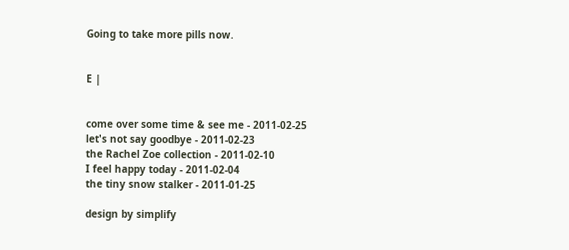Going to take more pills now.


E |


come over some time & see me - 2011-02-25
let's not say goodbye - 2011-02-23
the Rachel Zoe collection - 2011-02-10
I feel happy today - 2011-02-04
the tiny snow stalker - 2011-01-25

design by simplify